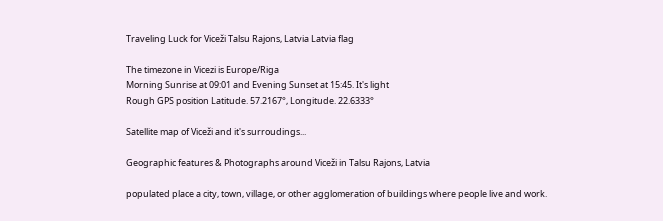Traveling Luck for Viceži Talsu Rajons, Latvia Latvia flag

The timezone in Vicezi is Europe/Riga
Morning Sunrise at 09:01 and Evening Sunset at 15:45. It's light
Rough GPS position Latitude. 57.2167°, Longitude. 22.6333°

Satellite map of Viceži and it's surroudings...

Geographic features & Photographs around Viceži in Talsu Rajons, Latvia

populated place a city, town, village, or other agglomeration of buildings where people live and work.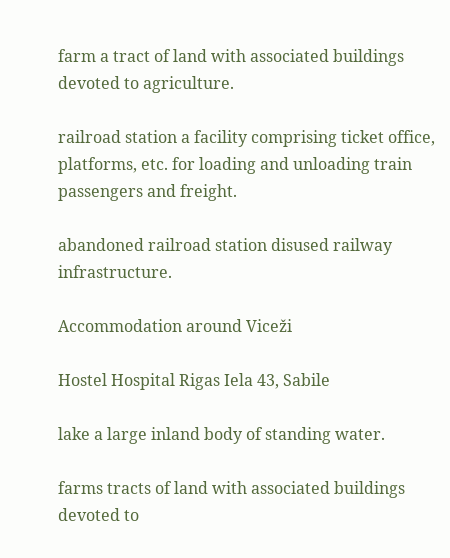farm a tract of land with associated buildings devoted to agriculture.

railroad station a facility comprising ticket office, platforms, etc. for loading and unloading train passengers and freight.

abandoned railroad station disused railway infrastructure.

Accommodation around Viceži

Hostel Hospital Rigas Iela 43, Sabile

lake a large inland body of standing water.

farms tracts of land with associated buildings devoted to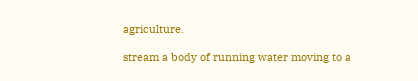agriculture.

stream a body of running water moving to a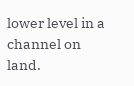lower level in a channel on land.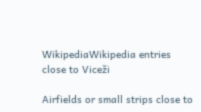WikipediaWikipedia entries close to Viceži

Airfields or small strips close to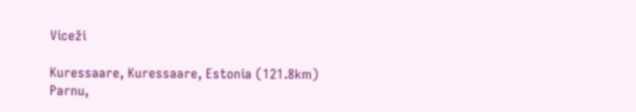Viceži

Kuressaare, Kuressaare, Estonia (121.8km)
Parnu,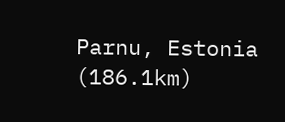Parnu, Estonia (186.1km)